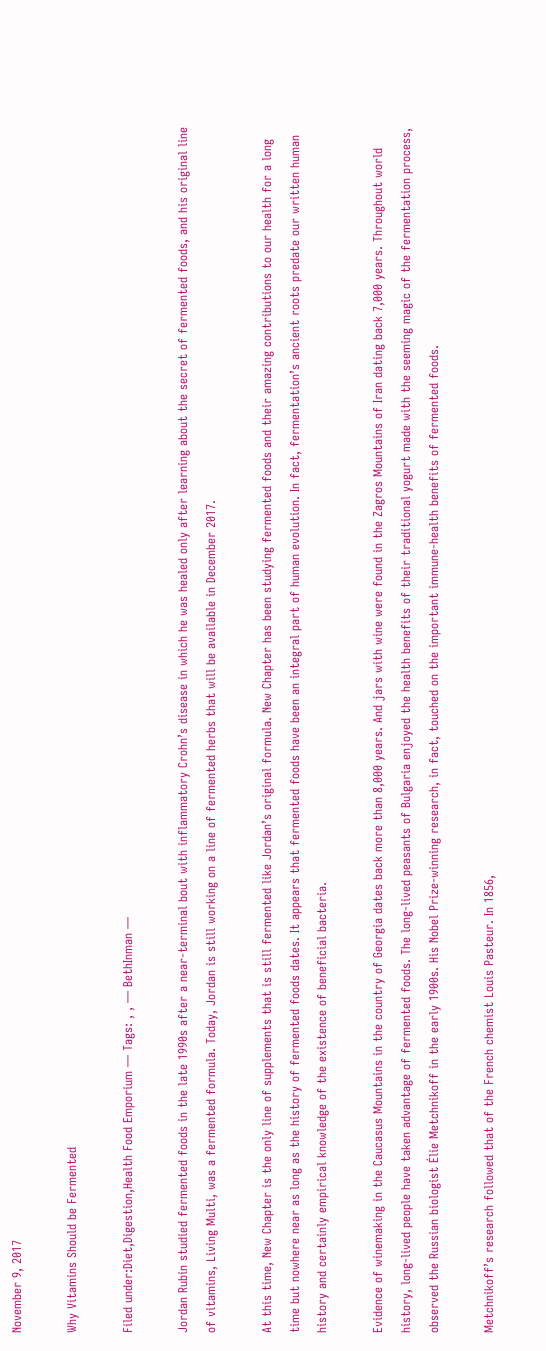November 9, 2017

Why Vitamins Should be Fermented

Filed under:Diet,Digestion,Health Food Emporium — Tags: , , — BethInman —

Jordan Rubin studied fermented foods in the late 1990s after a near-terminal bout with inflammatory Crohn’s disease in which he was healed only after learning about the secret of fermented foods, and his original line of vitamins, Living Multi, was a fermented formula. Today, Jordan is still working on a line of fermented herbs that will be available in December 2017.

At this time, New Chapter is the only line of supplements that is still fermented like Jordan’s original formula. New Chapter has been studying fermented foods and their amazing contributions to our health for a long time but nowhere near as long as the history of fermented foods dates. It appears that fermented foods have been an integral part of human evolution. In fact, fermentation’s ancient roots predate our written human history and certainly empirical knowledge of the existence of beneficial bacteria.

Evidence of winemaking in the Caucasus Mountains in the country of Georgia dates back more than 8,000 years. And jars with wine were found in the Zagros Mountains of Iran dating back 7,000 years. Throughout world history, long-lived people have taken advantage of fermented foods. The long-lived peasants of Bulgaria enjoyed the health benefits of their traditional yogurt made with the seeming magic of the fermentation process, observed the Russian biologist Élie Metchnikoff in the early 1900s. His Nobel Prize-winning research, in fact, touched on the important immune-health benefits of fermented foods.

Metchnikoff’s research followed that of the French chemist Louis Pasteur. In 1856,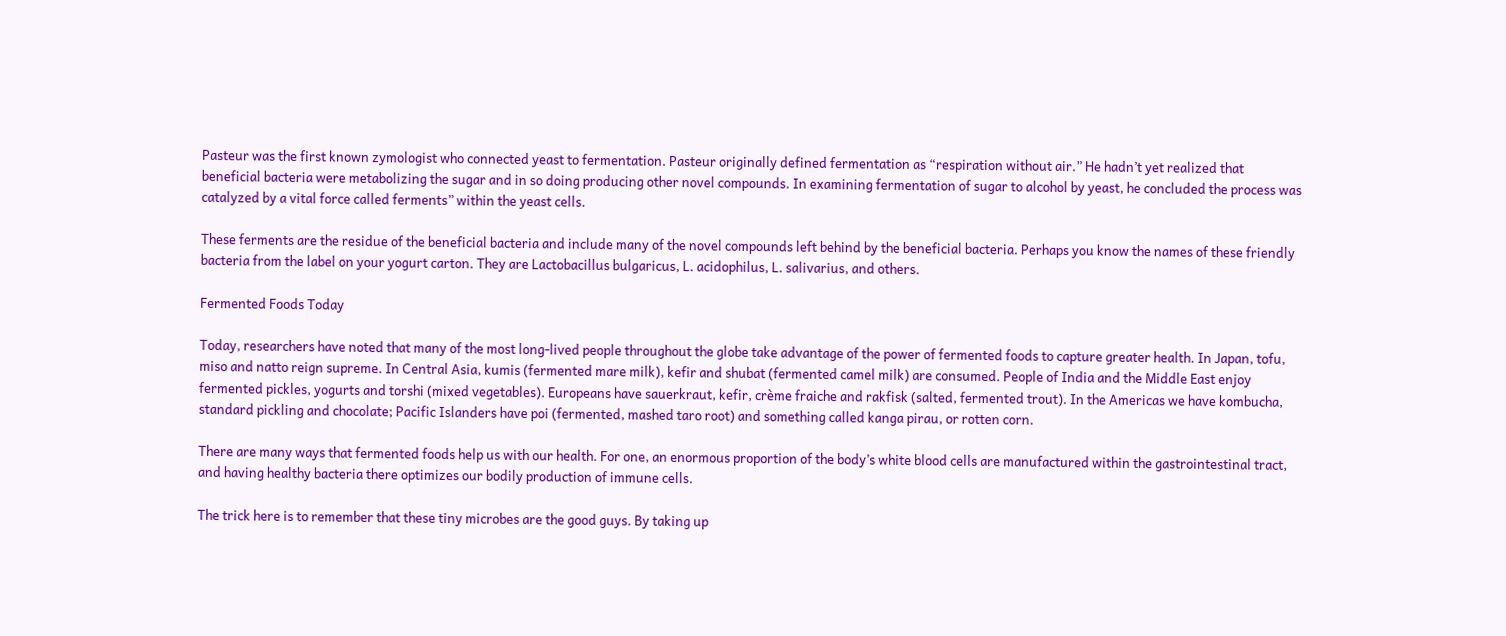Pasteur was the first known zymologist who connected yeast to fermentation. Pasteur originally defined fermentation as “respiration without air.” He hadn’t yet realized that beneficial bacteria were metabolizing the sugar and in so doing producing other novel compounds. In examining fermentation of sugar to alcohol by yeast, he concluded the process was catalyzed by a vital force called ferments” within the yeast cells.

These ferments are the residue of the beneficial bacteria and include many of the novel compounds left behind by the beneficial bacteria. Perhaps you know the names of these friendly bacteria from the label on your yogurt carton. They are Lactobacillus bulgaricus, L. acidophilus, L. salivarius, and others.

Fermented Foods Today

Today, researchers have noted that many of the most long-lived people throughout the globe take advantage of the power of fermented foods to capture greater health. In Japan, tofu, miso and natto reign supreme. In Central Asia, kumis (fermented mare milk), kefir and shubat (fermented camel milk) are consumed. People of India and the Middle East enjoy fermented pickles, yogurts and torshi (mixed vegetables). Europeans have sauerkraut, kefir, crème fraiche and rakfisk (salted, fermented trout). In the Americas we have kombucha, standard pickling and chocolate; Pacific Islanders have poi (fermented, mashed taro root) and something called kanga pirau, or rotten corn.

There are many ways that fermented foods help us with our health. For one, an enormous proportion of the body’s white blood cells are manufactured within the gastrointestinal tract, and having healthy bacteria there optimizes our bodily production of immune cells.

The trick here is to remember that these tiny microbes are the good guys. By taking up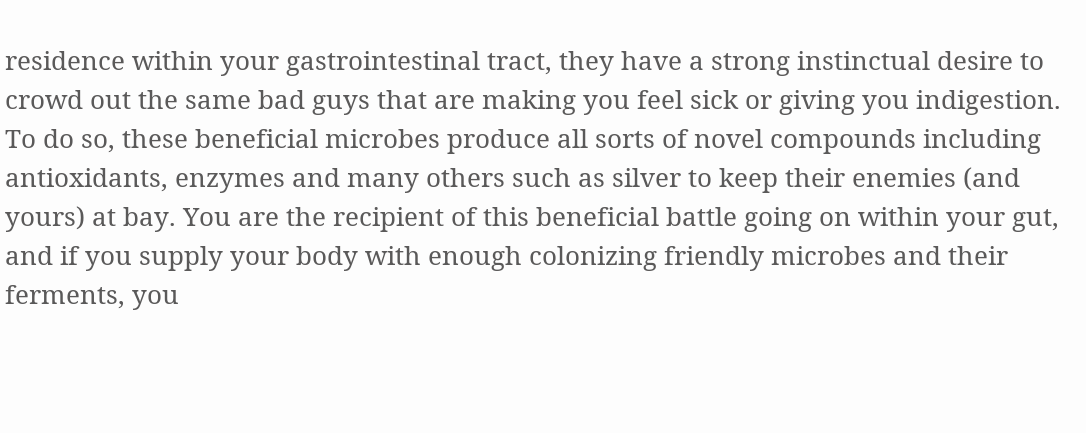residence within your gastrointestinal tract, they have a strong instinctual desire to crowd out the same bad guys that are making you feel sick or giving you indigestion. To do so, these beneficial microbes produce all sorts of novel compounds including antioxidants, enzymes and many others such as silver to keep their enemies (and yours) at bay. You are the recipient of this beneficial battle going on within your gut, and if you supply your body with enough colonizing friendly microbes and their ferments, you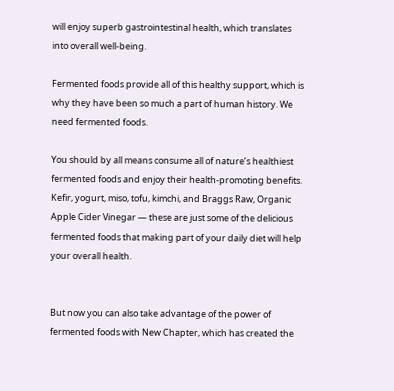will enjoy superb gastrointestinal health, which translates into overall well-being.

Fermented foods provide all of this healthy support, which is why they have been so much a part of human history. We need fermented foods.

You should by all means consume all of nature’s healthiest fermented foods and enjoy their health-promoting benefits. Kefir, yogurt, miso, tofu, kimchi, and Braggs Raw, Organic Apple Cider Vinegar — these are just some of the delicious fermented foods that making part of your daily diet will help your overall health.


But now you can also take advantage of the power of fermented foods with New Chapter, which has created the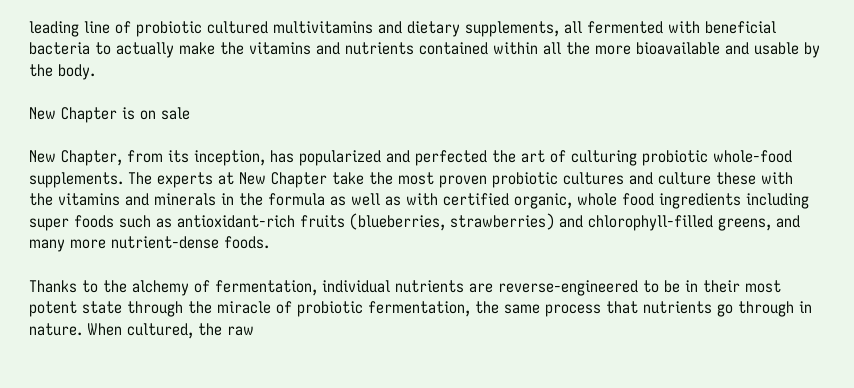leading line of probiotic cultured multivitamins and dietary supplements, all fermented with beneficial bacteria to actually make the vitamins and nutrients contained within all the more bioavailable and usable by the body.

New Chapter is on sale

New Chapter, from its inception, has popularized and perfected the art of culturing probiotic whole-food supplements. The experts at New Chapter take the most proven probiotic cultures and culture these with the vitamins and minerals in the formula as well as with certified organic, whole food ingredients including super foods such as antioxidant-rich fruits (blueberries, strawberries) and chlorophyll-filled greens, and many more nutrient-dense foods.

Thanks to the alchemy of fermentation, individual nutrients are reverse-engineered to be in their most potent state through the miracle of probiotic fermentation, the same process that nutrients go through in nature. When cultured, the raw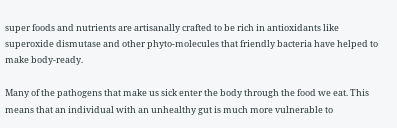super foods and nutrients are artisanally crafted to be rich in antioxidants like superoxide dismutase and other phyto-molecules that friendly bacteria have helped to make body-ready.

Many of the pathogens that make us sick enter the body through the food we eat. This means that an individual with an unhealthy gut is much more vulnerable to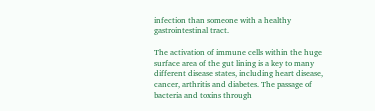infection than someone with a healthy gastrointestinal tract.

The activation of immune cells within the huge surface area of the gut lining is a key to many different disease states, including heart disease, cancer, arthritis and diabetes. The passage of bacteria and toxins through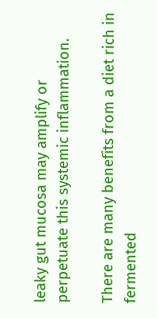leaky gut mucosa may amplify or perpetuate this systemic inflammation.

There are many benefits from a diet rich in fermented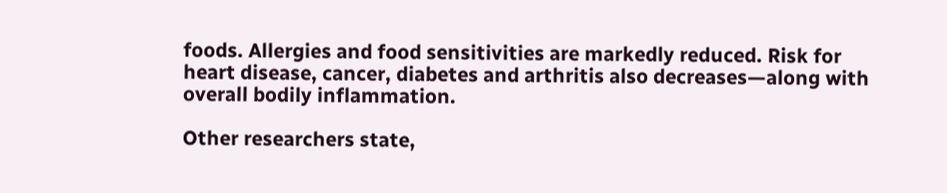foods. Allergies and food sensitivities are markedly reduced. Risk for heart disease, cancer, diabetes and arthritis also decreases—along with overall bodily inflammation.

Other researchers state,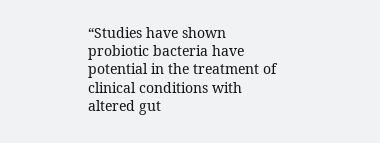“Studies have shown probiotic bacteria have potential in the treatment of clinical conditions with altered gut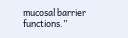mucosal barrier functions.”